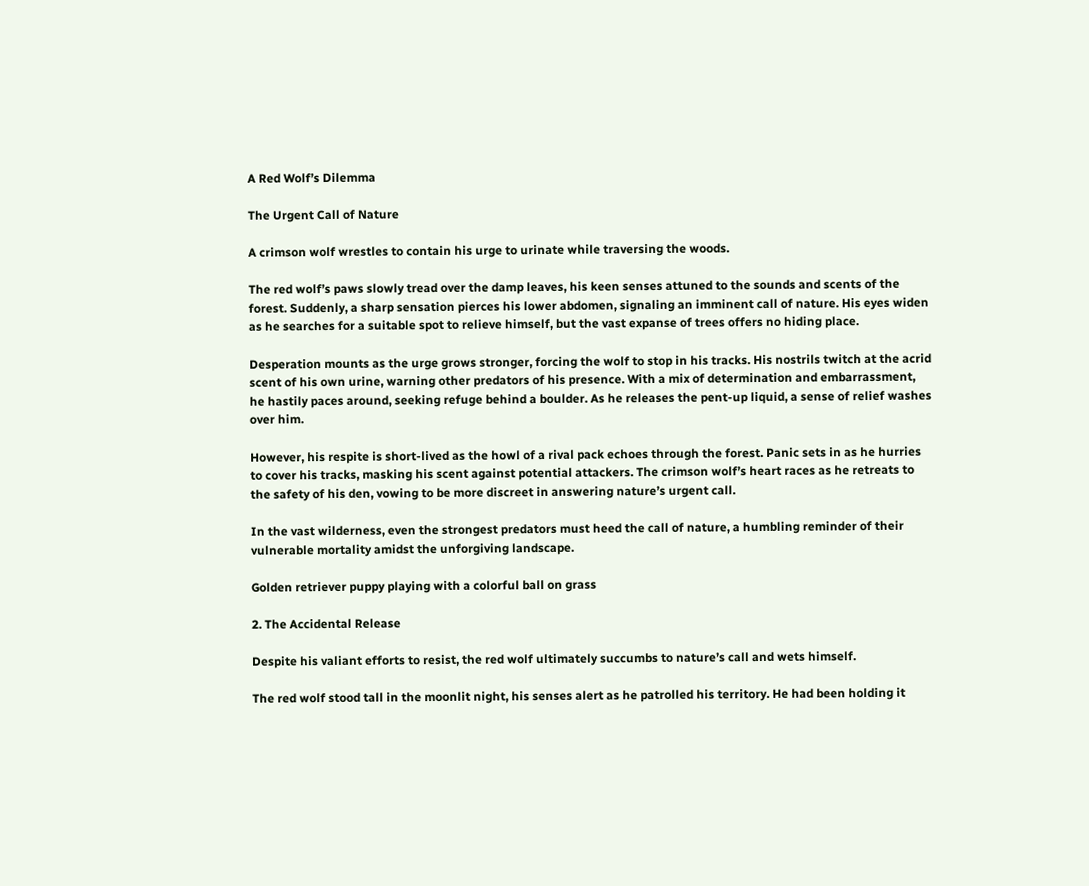A Red Wolf’s Dilemma

The Urgent Call of Nature

A crimson wolf wrestles to contain his urge to urinate while traversing the woods.

The red wolf’s paws slowly tread over the damp leaves, his keen senses attuned to the sounds and scents of the forest. Suddenly, a sharp sensation pierces his lower abdomen, signaling an imminent call of nature. His eyes widen as he searches for a suitable spot to relieve himself, but the vast expanse of trees offers no hiding place.

Desperation mounts as the urge grows stronger, forcing the wolf to stop in his tracks. His nostrils twitch at the acrid scent of his own urine, warning other predators of his presence. With a mix of determination and embarrassment, he hastily paces around, seeking refuge behind a boulder. As he releases the pent-up liquid, a sense of relief washes over him.

However, his respite is short-lived as the howl of a rival pack echoes through the forest. Panic sets in as he hurries to cover his tracks, masking his scent against potential attackers. The crimson wolf’s heart races as he retreats to the safety of his den, vowing to be more discreet in answering nature’s urgent call.

In the vast wilderness, even the strongest predators must heed the call of nature, a humbling reminder of their vulnerable mortality amidst the unforgiving landscape.

Golden retriever puppy playing with a colorful ball on grass

2. The Accidental Release

Despite his valiant efforts to resist, the red wolf ultimately succumbs to nature’s call and wets himself.

The red wolf stood tall in the moonlit night, his senses alert as he patrolled his territory. He had been holding it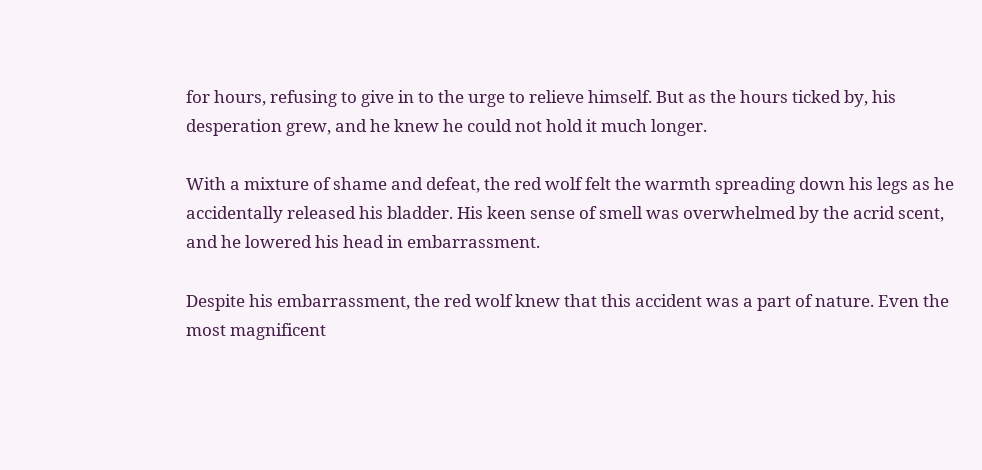for hours, refusing to give in to the urge to relieve himself. But as the hours ticked by, his desperation grew, and he knew he could not hold it much longer.

With a mixture of shame and defeat, the red wolf felt the warmth spreading down his legs as he accidentally released his bladder. His keen sense of smell was overwhelmed by the acrid scent, and he lowered his head in embarrassment.

Despite his embarrassment, the red wolf knew that this accident was a part of nature. Even the most magnificent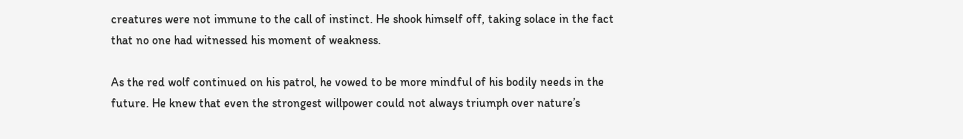creatures were not immune to the call of instinct. He shook himself off, taking solace in the fact that no one had witnessed his moment of weakness.

As the red wolf continued on his patrol, he vowed to be more mindful of his bodily needs in the future. He knew that even the strongest willpower could not always triumph over nature’s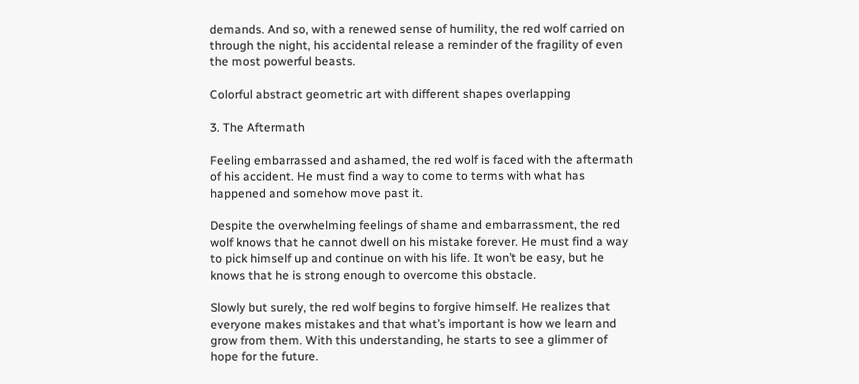demands. And so, with a renewed sense of humility, the red wolf carried on through the night, his accidental release a reminder of the fragility of even the most powerful beasts.

Colorful abstract geometric art with different shapes overlapping

3. The Aftermath

Feeling embarrassed and ashamed, the red wolf is faced with the aftermath of his accident. He must find a way to come to terms with what has happened and somehow move past it.

Despite the overwhelming feelings of shame and embarrassment, the red wolf knows that he cannot dwell on his mistake forever. He must find a way to pick himself up and continue on with his life. It won’t be easy, but he knows that he is strong enough to overcome this obstacle.

Slowly but surely, the red wolf begins to forgive himself. He realizes that everyone makes mistakes and that what’s important is how we learn and grow from them. With this understanding, he starts to see a glimmer of hope for the future.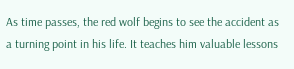As time passes, the red wolf begins to see the accident as a turning point in his life. It teaches him valuable lessons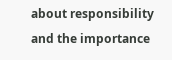about responsibility and the importance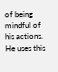of being mindful of his actions. He uses this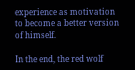experience as motivation to become a better version of himself.

In the end, the red wolf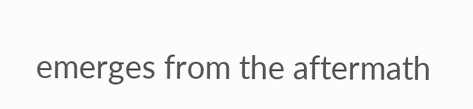emerges from the aftermath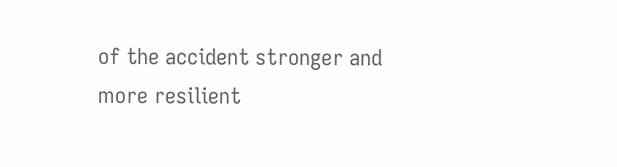of the accident stronger and more resilient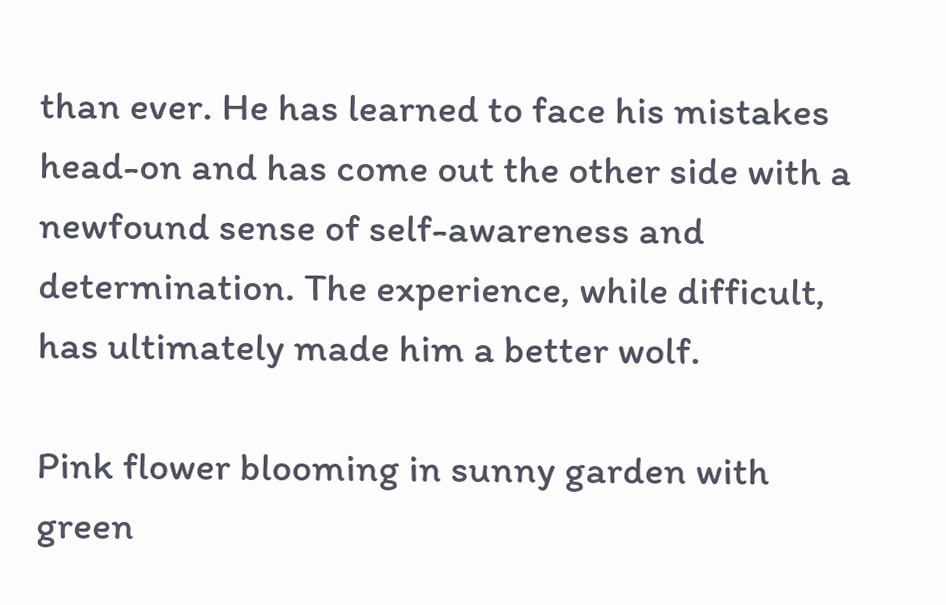than ever. He has learned to face his mistakes head-on and has come out the other side with a newfound sense of self-awareness and determination. The experience, while difficult, has ultimately made him a better wolf.

Pink flower blooming in sunny garden with green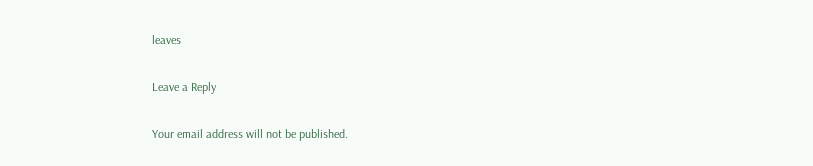leaves

Leave a Reply

Your email address will not be published.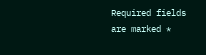Required fields are marked *